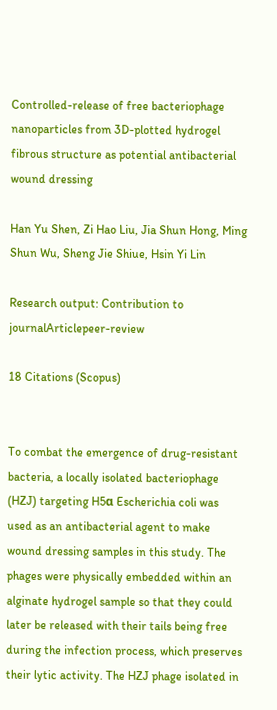Controlled-release of free bacteriophage nanoparticles from 3D-plotted hydrogel fibrous structure as potential antibacterial wound dressing

Han Yu Shen, Zi Hao Liu, Jia Shun Hong, Ming Shun Wu, Sheng Jie Shiue, Hsin Yi Lin

Research output: Contribution to journalArticlepeer-review

18 Citations (Scopus)


To combat the emergence of drug-resistant bacteria, a locally isolated bacteriophage (HZJ) targeting H5α Escherichia coli was used as an antibacterial agent to make wound dressing samples in this study. The phages were physically embedded within an alginate hydrogel sample so that they could later be released with their tails being free during the infection process, which preserves their lytic activity. The HZJ phage isolated in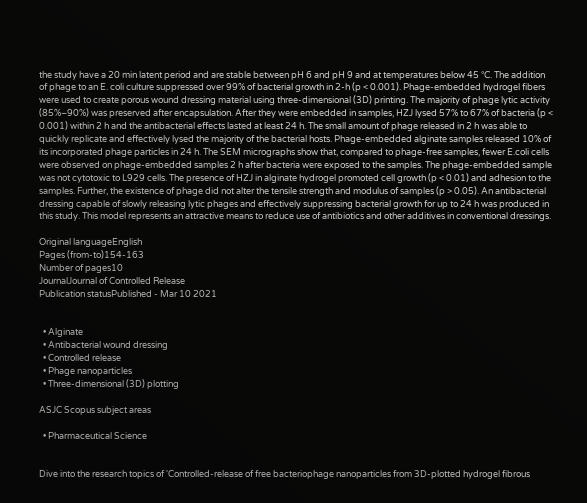the study have a 20 min latent period and are stable between pH 6 and pH 9 and at temperatures below 45 °C. The addition of phage to an E. coli culture suppressed over 99% of bacterial growth in 2-h (p < 0.001). Phage-embedded hydrogel fibers were used to create porous wound dressing material using three-dimensional (3D) printing. The majority of phage lytic activity (85%–90%) was preserved after encapsulation. After they were embedded in samples, HZJ lysed 57% to 67% of bacteria (p < 0.001) within 2 h and the antibacterial effects lasted at least 24 h. The small amount of phage released in 2 h was able to quickly replicate and effectively lysed the majority of the bacterial hosts. Phage-embedded alginate samples released 10% of its incorporated phage particles in 24 h. The SEM micrographs show that, compared to phage-free samples, fewer E.coli cells were observed on phage-embedded samples 2 h after bacteria were exposed to the samples. The phage-embedded sample was not cytotoxic to L929 cells. The presence of HZJ in alginate hydrogel promoted cell growth (p < 0.01) and adhesion to the samples. Further, the existence of phage did not alter the tensile strength and modulus of samples (p > 0.05). An antibacterial dressing capable of slowly releasing lytic phages and effectively suppressing bacterial growth for up to 24 h was produced in this study. This model represents an attractive means to reduce use of antibiotics and other additives in conventional dressings.

Original languageEnglish
Pages (from-to)154-163
Number of pages10
JournalJournal of Controlled Release
Publication statusPublished - Mar 10 2021


  • Alginate
  • Antibacterial wound dressing
  • Controlled release
  • Phage nanoparticles
  • Three-dimensional (3D) plotting

ASJC Scopus subject areas

  • Pharmaceutical Science


Dive into the research topics of 'Controlled-release of free bacteriophage nanoparticles from 3D-plotted hydrogel fibrous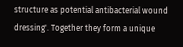structure as potential antibacterial wound dressing'. Together they form a unique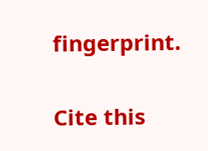fingerprint.

Cite this